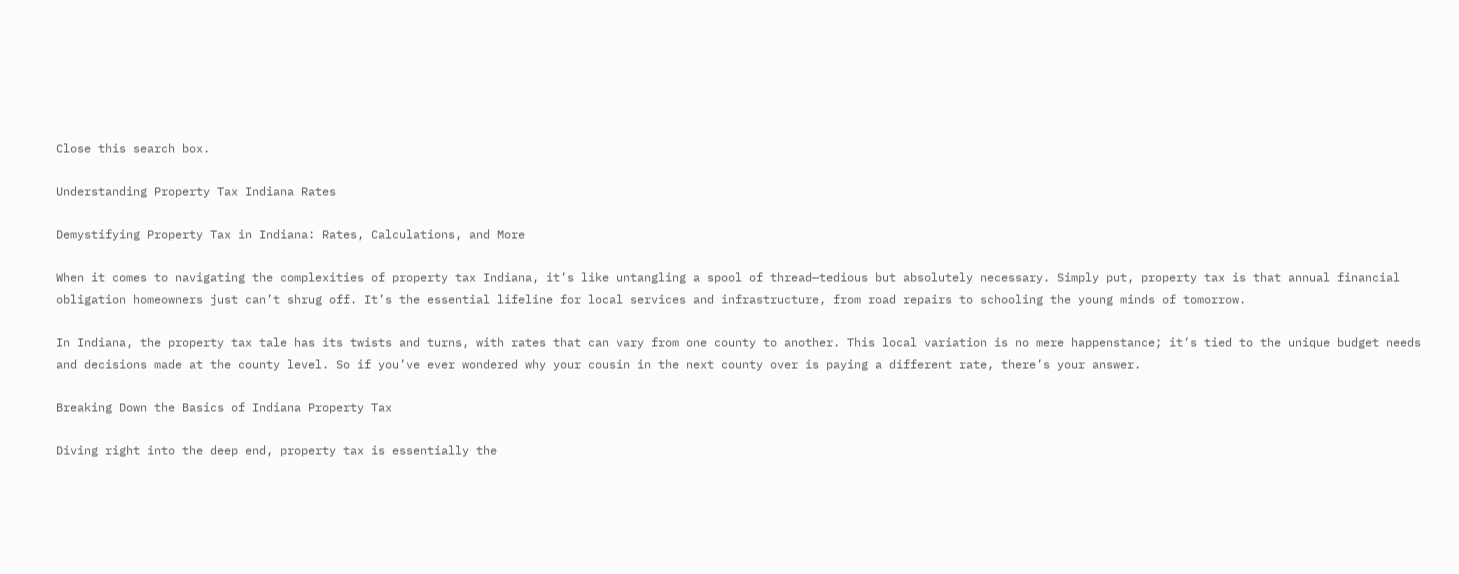Close this search box.

Understanding Property Tax Indiana Rates

Demystifying Property Tax in Indiana: Rates, Calculations, and More

When it comes to navigating the complexities of property tax Indiana, it’s like untangling a spool of thread—tedious but absolutely necessary. Simply put, property tax is that annual financial obligation homeowners just can’t shrug off. It’s the essential lifeline for local services and infrastructure, from road repairs to schooling the young minds of tomorrow.

In Indiana, the property tax tale has its twists and turns, with rates that can vary from one county to another. This local variation is no mere happenstance; it’s tied to the unique budget needs and decisions made at the county level. So if you’ve ever wondered why your cousin in the next county over is paying a different rate, there’s your answer.

Breaking Down the Basics of Indiana Property Tax

Diving right into the deep end, property tax is essentially the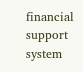financial support system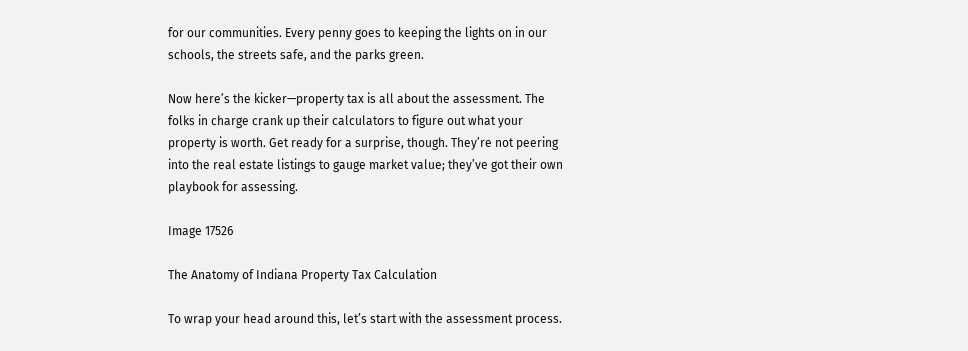for our communities. Every penny goes to keeping the lights on in our schools, the streets safe, and the parks green.

Now here’s the kicker—property tax is all about the assessment. The folks in charge crank up their calculators to figure out what your property is worth. Get ready for a surprise, though. They’re not peering into the real estate listings to gauge market value; they’ve got their own playbook for assessing.

Image 17526

The Anatomy of Indiana Property Tax Calculation

To wrap your head around this, let’s start with the assessment process.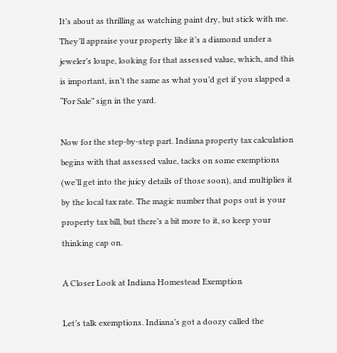It’s about as thrilling as watching paint dry, but stick with me. They’ll appraise your property like it’s a diamond under a jeweler’s loupe, looking for that assessed value, which, and this is important, isn’t the same as what you’d get if you slapped a “For Sale” sign in the yard.

Now for the step-by-step part. Indiana property tax calculation begins with that assessed value, tacks on some exemptions (we’ll get into the juicy details of those soon), and multiplies it by the local tax rate. The magic number that pops out is your property tax bill, but there’s a bit more to it, so keep your thinking cap on.

A Closer Look at Indiana Homestead Exemption

Let’s talk exemptions. Indiana’s got a doozy called the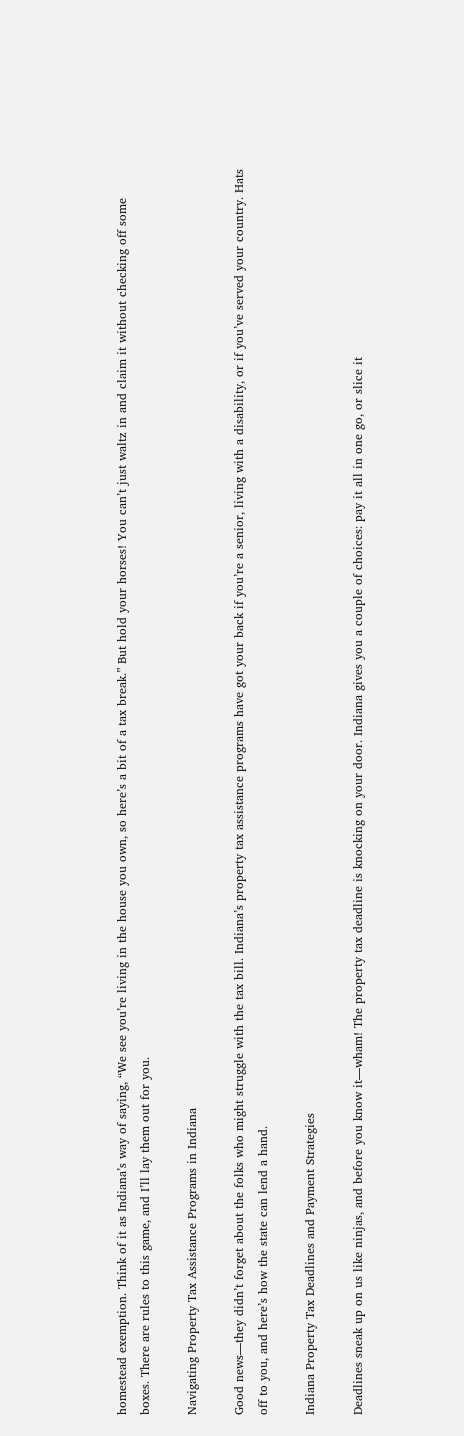homestead exemption. Think of it as Indiana’s way of saying, “We see you’re living in the house you own, so here’s a bit of a tax break.” But hold your horses! You can’t just waltz in and claim it without checking off some boxes. There are rules to this game, and I’ll lay them out for you.

Navigating Property Tax Assistance Programs in Indiana

Good news—they didn’t forget about the folks who might struggle with the tax bill. Indiana’s property tax assistance programs have got your back if you’re a senior, living with a disability, or if you’ve served your country. Hats off to you, and here’s how the state can lend a hand.

Indiana Property Tax Deadlines and Payment Strategies

Deadlines sneak up on us like ninjas, and before you know it—wham! The property tax deadline is knocking on your door. Indiana gives you a couple of choices: pay it all in one go, or slice it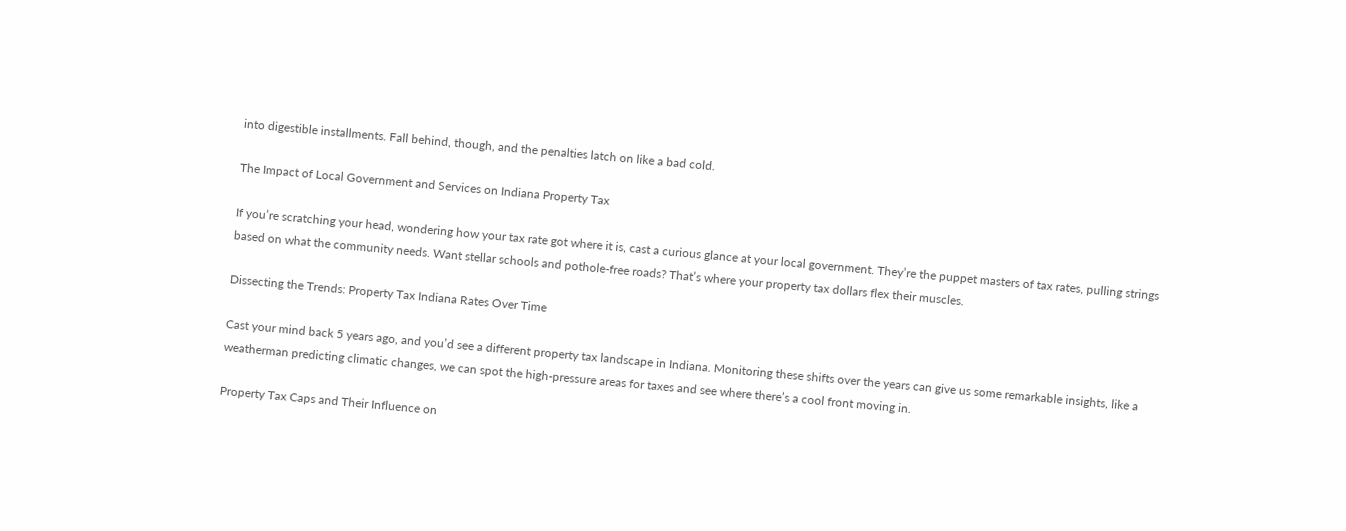into digestible installments. Fall behind, though, and the penalties latch on like a bad cold.

The Impact of Local Government and Services on Indiana Property Tax

If you’re scratching your head, wondering how your tax rate got where it is, cast a curious glance at your local government. They’re the puppet masters of tax rates, pulling strings based on what the community needs. Want stellar schools and pothole-free roads? That’s where your property tax dollars flex their muscles.

Dissecting the Trends: Property Tax Indiana Rates Over Time

Cast your mind back 5 years ago, and you’d see a different property tax landscape in Indiana. Monitoring these shifts over the years can give us some remarkable insights, like a weatherman predicting climatic changes, we can spot the high-pressure areas for taxes and see where there’s a cool front moving in.

Property Tax Caps and Their Influence on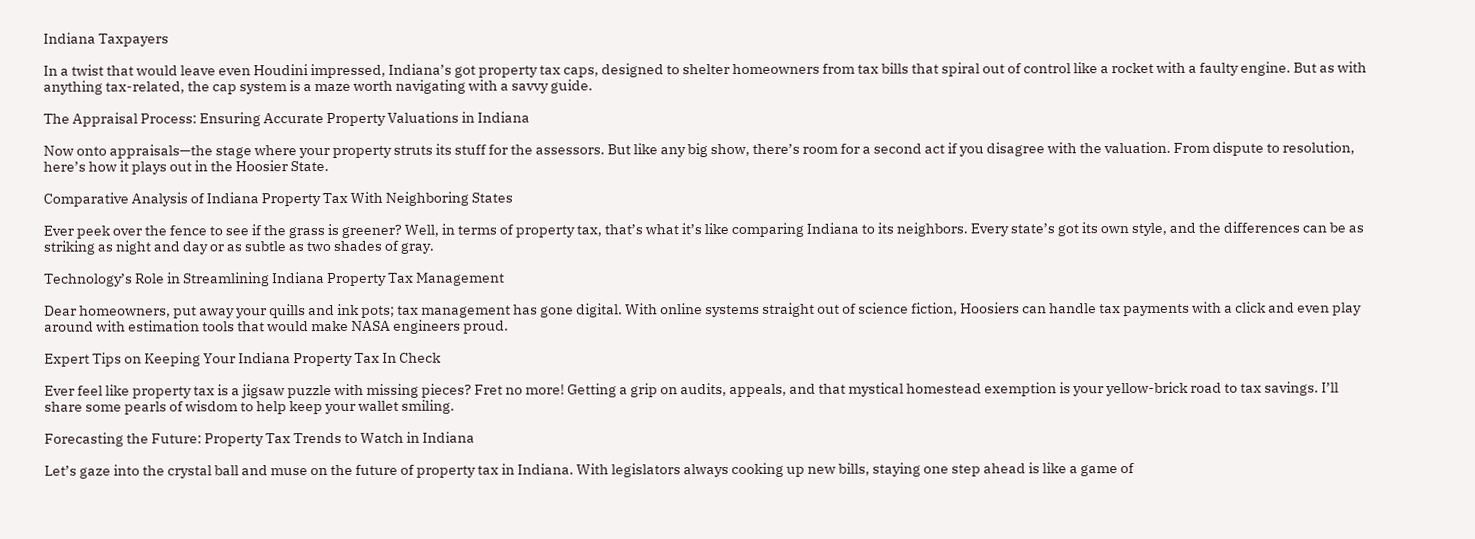Indiana Taxpayers

In a twist that would leave even Houdini impressed, Indiana’s got property tax caps, designed to shelter homeowners from tax bills that spiral out of control like a rocket with a faulty engine. But as with anything tax-related, the cap system is a maze worth navigating with a savvy guide.

The Appraisal Process: Ensuring Accurate Property Valuations in Indiana

Now onto appraisals—the stage where your property struts its stuff for the assessors. But like any big show, there’s room for a second act if you disagree with the valuation. From dispute to resolution, here’s how it plays out in the Hoosier State.

Comparative Analysis of Indiana Property Tax With Neighboring States

Ever peek over the fence to see if the grass is greener? Well, in terms of property tax, that’s what it’s like comparing Indiana to its neighbors. Every state’s got its own style, and the differences can be as striking as night and day or as subtle as two shades of gray.

Technology’s Role in Streamlining Indiana Property Tax Management

Dear homeowners, put away your quills and ink pots; tax management has gone digital. With online systems straight out of science fiction, Hoosiers can handle tax payments with a click and even play around with estimation tools that would make NASA engineers proud.

Expert Tips on Keeping Your Indiana Property Tax In Check

Ever feel like property tax is a jigsaw puzzle with missing pieces? Fret no more! Getting a grip on audits, appeals, and that mystical homestead exemption is your yellow-brick road to tax savings. I’ll share some pearls of wisdom to help keep your wallet smiling.

Forecasting the Future: Property Tax Trends to Watch in Indiana

Let’s gaze into the crystal ball and muse on the future of property tax in Indiana. With legislators always cooking up new bills, staying one step ahead is like a game of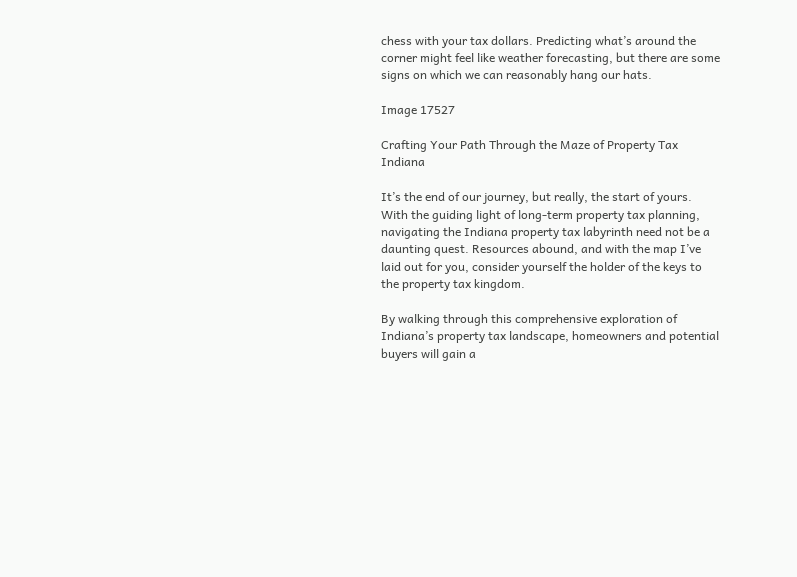chess with your tax dollars. Predicting what’s around the corner might feel like weather forecasting, but there are some signs on which we can reasonably hang our hats.

Image 17527

Crafting Your Path Through the Maze of Property Tax Indiana

It’s the end of our journey, but really, the start of yours. With the guiding light of long-term property tax planning, navigating the Indiana property tax labyrinth need not be a daunting quest. Resources abound, and with the map I’ve laid out for you, consider yourself the holder of the keys to the property tax kingdom.

By walking through this comprehensive exploration of Indiana’s property tax landscape, homeowners and potential buyers will gain a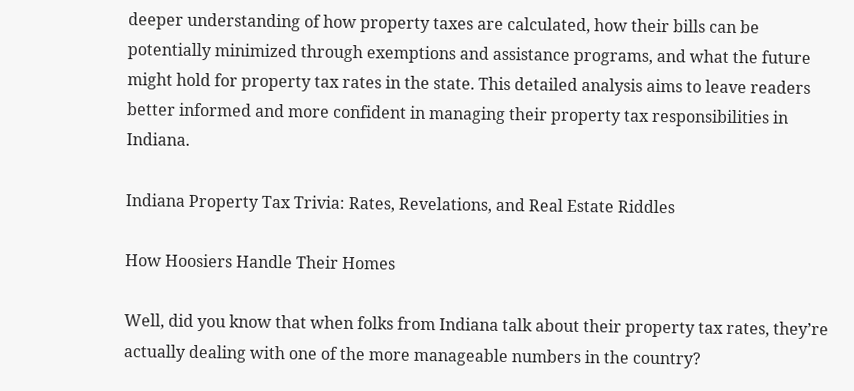deeper understanding of how property taxes are calculated, how their bills can be potentially minimized through exemptions and assistance programs, and what the future might hold for property tax rates in the state. This detailed analysis aims to leave readers better informed and more confident in managing their property tax responsibilities in Indiana.

Indiana Property Tax Trivia: Rates, Revelations, and Real Estate Riddles

How Hoosiers Handle Their Homes

Well, did you know that when folks from Indiana talk about their property tax rates, they’re actually dealing with one of the more manageable numbers in the country?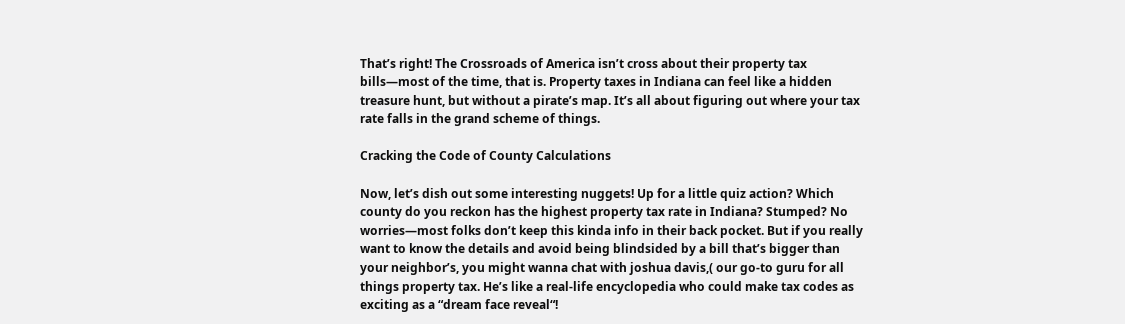That’s right! The Crossroads of America isn’t cross about their property tax bills—most of the time, that is. Property taxes in Indiana can feel like a hidden treasure hunt, but without a pirate’s map. It’s all about figuring out where your tax rate falls in the grand scheme of things.

Cracking the Code of County Calculations

Now, let’s dish out some interesting nuggets! Up for a little quiz action? Which county do you reckon has the highest property tax rate in Indiana? Stumped? No worries—most folks don’t keep this kinda info in their back pocket. But if you really want to know the details and avoid being blindsided by a bill that’s bigger than your neighbor’s, you might wanna chat with joshua davis,( our go-to guru for all things property tax. He’s like a real-life encyclopedia who could make tax codes as exciting as a “dream face reveal“!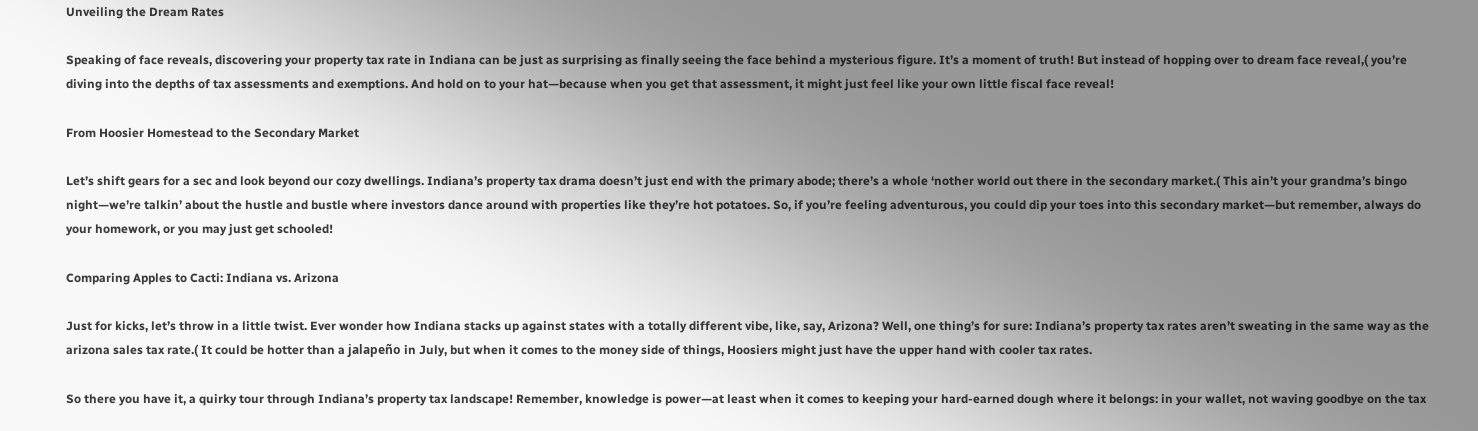Unveiling the Dream Rates

Speaking of face reveals, discovering your property tax rate in Indiana can be just as surprising as finally seeing the face behind a mysterious figure. It’s a moment of truth! But instead of hopping over to dream face reveal,( you’re diving into the depths of tax assessments and exemptions. And hold on to your hat—because when you get that assessment, it might just feel like your own little fiscal face reveal!

From Hoosier Homestead to the Secondary Market

Let’s shift gears for a sec and look beyond our cozy dwellings. Indiana’s property tax drama doesn’t just end with the primary abode; there’s a whole ‘nother world out there in the secondary market.( This ain’t your grandma’s bingo night—we’re talkin’ about the hustle and bustle where investors dance around with properties like they’re hot potatoes. So, if you’re feeling adventurous, you could dip your toes into this secondary market—but remember, always do your homework, or you may just get schooled!

Comparing Apples to Cacti: Indiana vs. Arizona

Just for kicks, let’s throw in a little twist. Ever wonder how Indiana stacks up against states with a totally different vibe, like, say, Arizona? Well, one thing’s for sure: Indiana’s property tax rates aren’t sweating in the same way as the arizona sales tax rate.( It could be hotter than a jalapeño in July, but when it comes to the money side of things, Hoosiers might just have the upper hand with cooler tax rates.

So there you have it, a quirky tour through Indiana’s property tax landscape! Remember, knowledge is power—at least when it comes to keeping your hard-earned dough where it belongs: in your wallet, not waving goodbye on the tax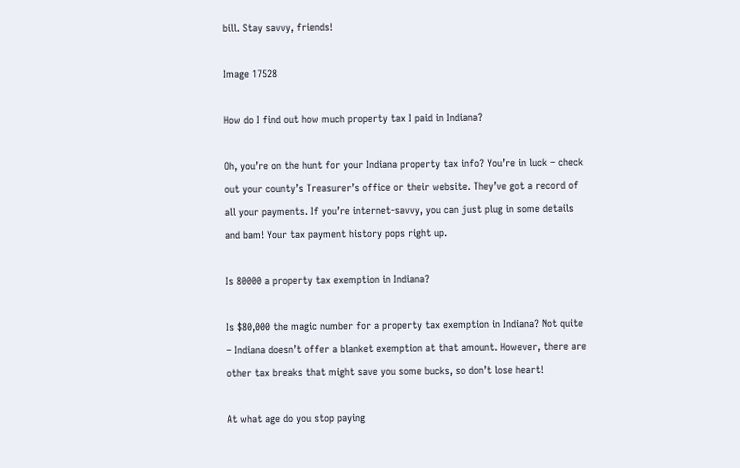bill. Stay savvy, friends!

Image 17528

How do I find out how much property tax I paid in Indiana?

Oh, you’re on the hunt for your Indiana property tax info? You’re in luck – check out your county’s Treasurer’s office or their website. They’ve got a record of all your payments. If you’re internet-savvy, you can just plug in some details and bam! Your tax payment history pops right up.

Is 80000 a property tax exemption in Indiana?

Is $80,000 the magic number for a property tax exemption in Indiana? Not quite – Indiana doesn’t offer a blanket exemption at that amount. However, there are other tax breaks that might save you some bucks, so don’t lose heart!

At what age do you stop paying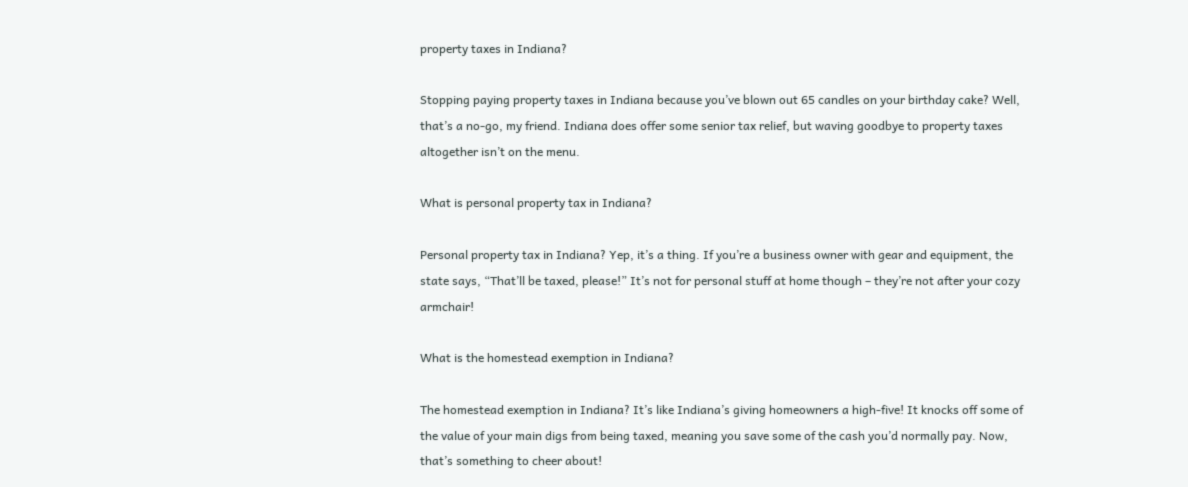property taxes in Indiana?

Stopping paying property taxes in Indiana because you’ve blown out 65 candles on your birthday cake? Well, that’s a no-go, my friend. Indiana does offer some senior tax relief, but waving goodbye to property taxes altogether isn’t on the menu.

What is personal property tax in Indiana?

Personal property tax in Indiana? Yep, it’s a thing. If you’re a business owner with gear and equipment, the state says, “That’ll be taxed, please!” It’s not for personal stuff at home though – they’re not after your cozy armchair!

What is the homestead exemption in Indiana?

The homestead exemption in Indiana? It’s like Indiana’s giving homeowners a high-five! It knocks off some of the value of your main digs from being taxed, meaning you save some of the cash you’d normally pay. Now, that’s something to cheer about!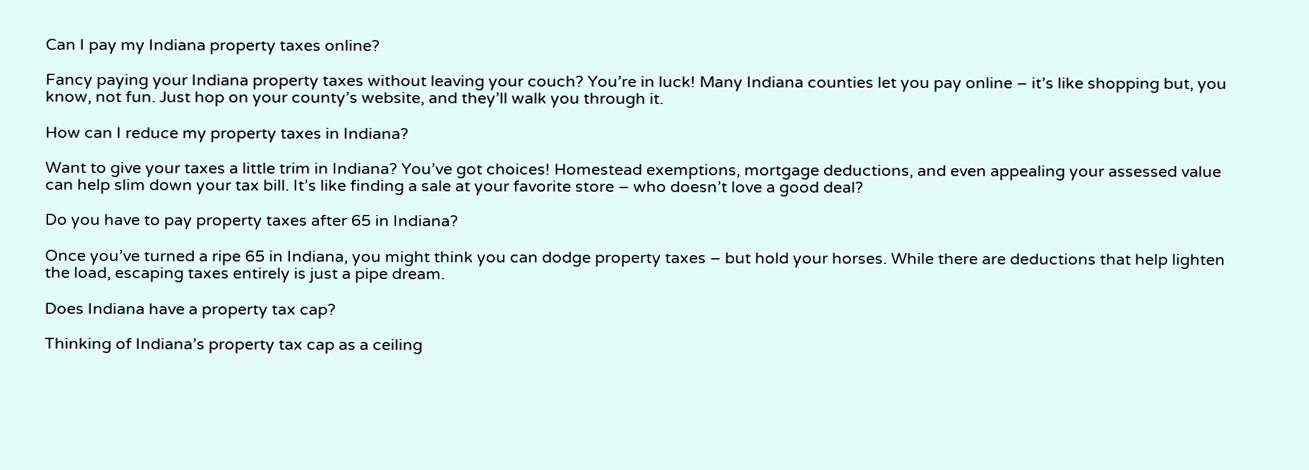Can I pay my Indiana property taxes online?

Fancy paying your Indiana property taxes without leaving your couch? You’re in luck! Many Indiana counties let you pay online – it’s like shopping but, you know, not fun. Just hop on your county’s website, and they’ll walk you through it.

How can I reduce my property taxes in Indiana?

Want to give your taxes a little trim in Indiana? You’ve got choices! Homestead exemptions, mortgage deductions, and even appealing your assessed value can help slim down your tax bill. It’s like finding a sale at your favorite store – who doesn’t love a good deal?

Do you have to pay property taxes after 65 in Indiana?

Once you’ve turned a ripe 65 in Indiana, you might think you can dodge property taxes – but hold your horses. While there are deductions that help lighten the load, escaping taxes entirely is just a pipe dream.

Does Indiana have a property tax cap?

Thinking of Indiana’s property tax cap as a ceiling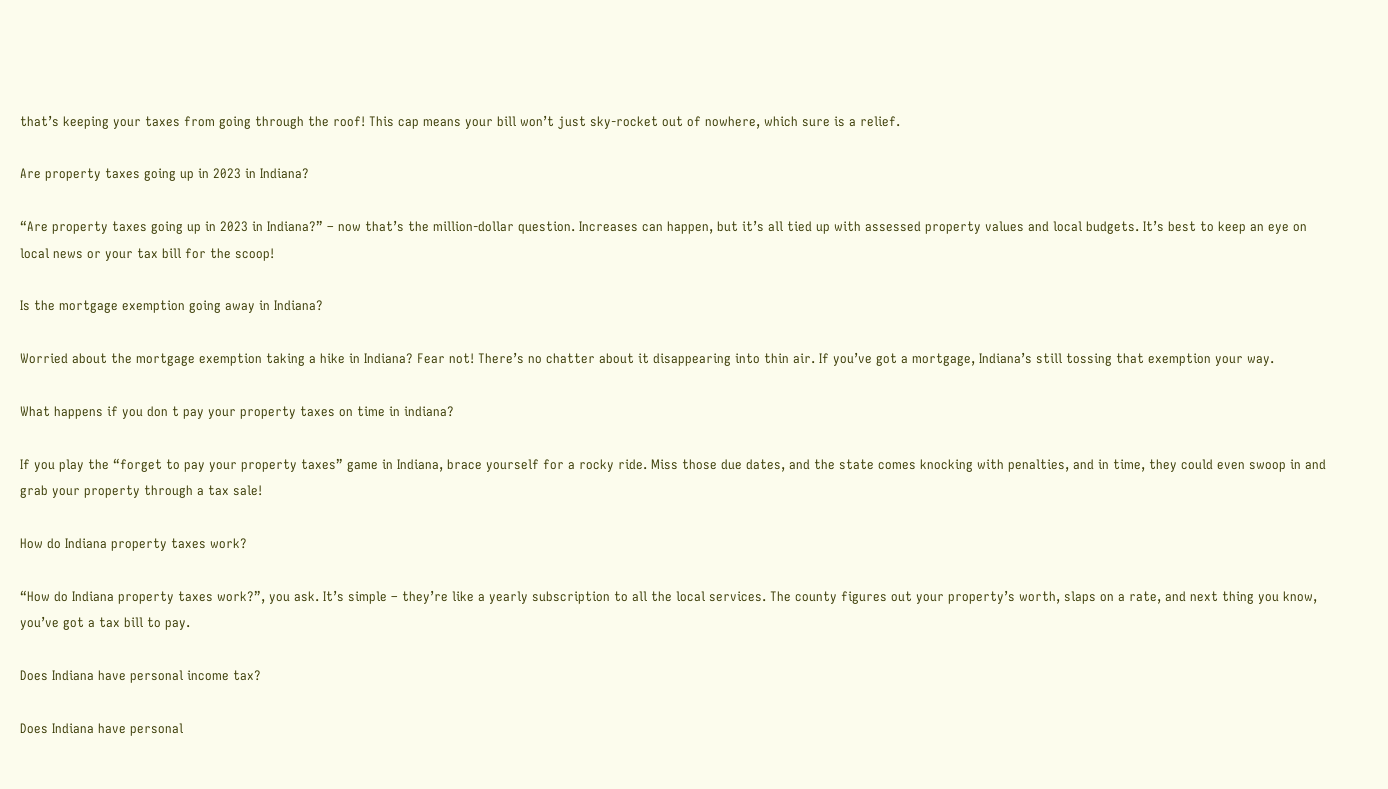that’s keeping your taxes from going through the roof! This cap means your bill won’t just sky-rocket out of nowhere, which sure is a relief.

Are property taxes going up in 2023 in Indiana?

“Are property taxes going up in 2023 in Indiana?” – now that’s the million-dollar question. Increases can happen, but it’s all tied up with assessed property values and local budgets. It’s best to keep an eye on local news or your tax bill for the scoop!

Is the mortgage exemption going away in Indiana?

Worried about the mortgage exemption taking a hike in Indiana? Fear not! There’s no chatter about it disappearing into thin air. If you’ve got a mortgage, Indiana’s still tossing that exemption your way.

What happens if you don t pay your property taxes on time in indiana?

If you play the “forget to pay your property taxes” game in Indiana, brace yourself for a rocky ride. Miss those due dates, and the state comes knocking with penalties, and in time, they could even swoop in and grab your property through a tax sale!

How do Indiana property taxes work?

“How do Indiana property taxes work?”, you ask. It’s simple – they’re like a yearly subscription to all the local services. The county figures out your property’s worth, slaps on a rate, and next thing you know, you’ve got a tax bill to pay.

Does Indiana have personal income tax?

Does Indiana have personal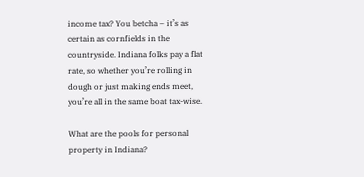income tax? You betcha – it’s as certain as cornfields in the countryside. Indiana folks pay a flat rate, so whether you’re rolling in dough or just making ends meet, you’re all in the same boat tax-wise.

What are the pools for personal property in Indiana?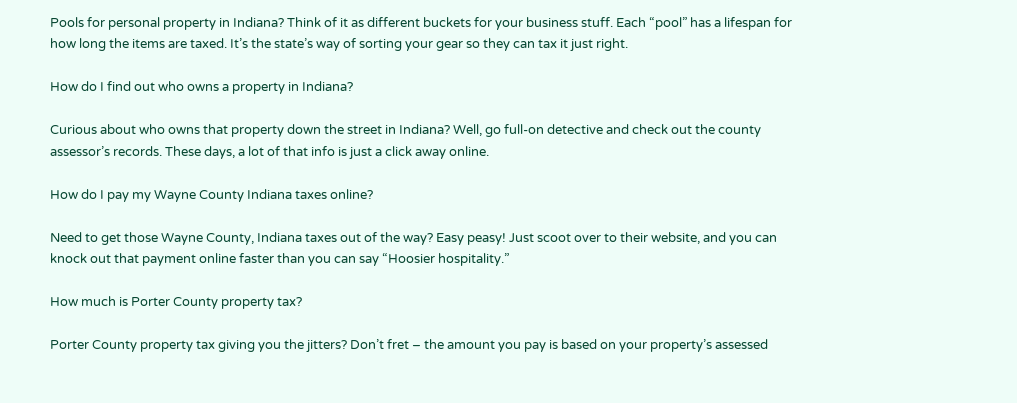Pools for personal property in Indiana? Think of it as different buckets for your business stuff. Each “pool” has a lifespan for how long the items are taxed. It’s the state’s way of sorting your gear so they can tax it just right.

How do I find out who owns a property in Indiana?

Curious about who owns that property down the street in Indiana? Well, go full-on detective and check out the county assessor’s records. These days, a lot of that info is just a click away online.

How do I pay my Wayne County Indiana taxes online?

Need to get those Wayne County, Indiana taxes out of the way? Easy peasy! Just scoot over to their website, and you can knock out that payment online faster than you can say “Hoosier hospitality.”

How much is Porter County property tax?

Porter County property tax giving you the jitters? Don’t fret – the amount you pay is based on your property’s assessed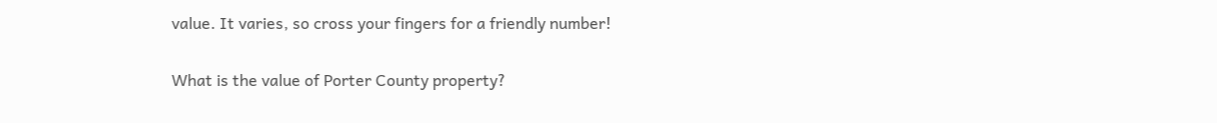value. It varies, so cross your fingers for a friendly number!

What is the value of Porter County property?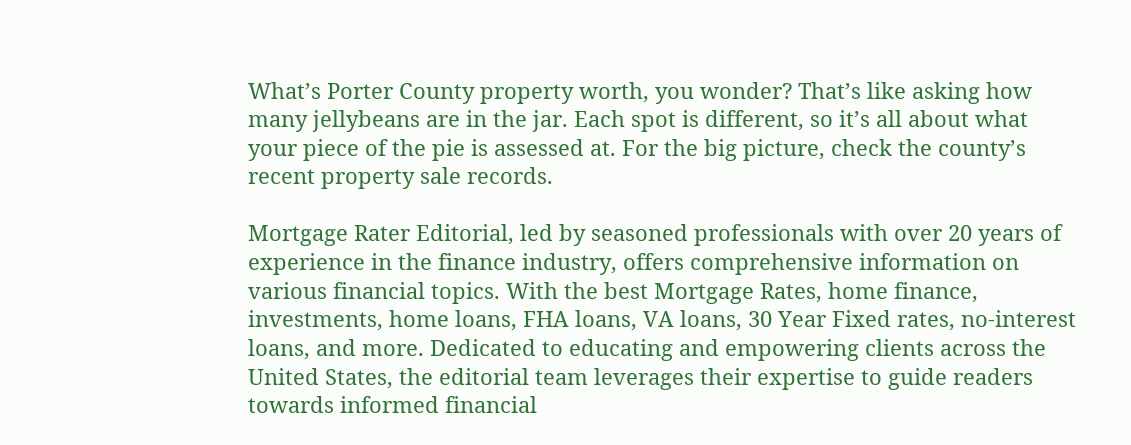What’s Porter County property worth, you wonder? That’s like asking how many jellybeans are in the jar. Each spot is different, so it’s all about what your piece of the pie is assessed at. For the big picture, check the county’s recent property sale records.

Mortgage Rater Editorial, led by seasoned professionals with over 20 years of experience in the finance industry, offers comprehensive information on various financial topics. With the best Mortgage Rates, home finance, investments, home loans, FHA loans, VA loans, 30 Year Fixed rates, no-interest loans, and more. Dedicated to educating and empowering clients across the United States, the editorial team leverages their expertise to guide readers towards informed financial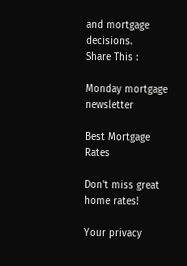and mortgage decisions.
Share This :

Monday mortgage newsletter

Best Mortgage Rates

Don't miss great home rates!

Your privacy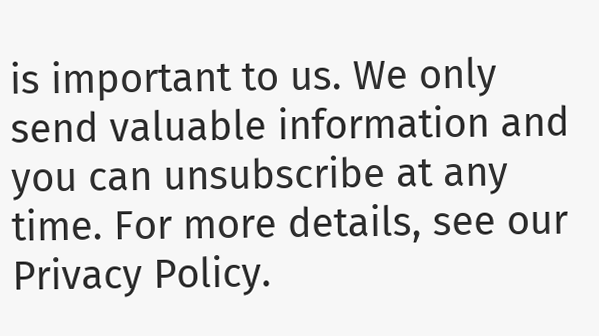is important to us. We only send valuable information and you can unsubscribe at any time. For more details, see our Privacy Policy.